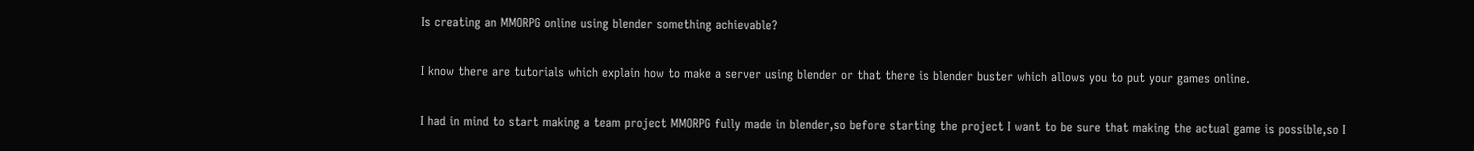Is creating an MMORPG online using blender something achievable?

I know there are tutorials which explain how to make a server using blender or that there is blender buster which allows you to put your games online.

I had in mind to start making a team project MMORPG fully made in blender,so before starting the project I want to be sure that making the actual game is possible,so I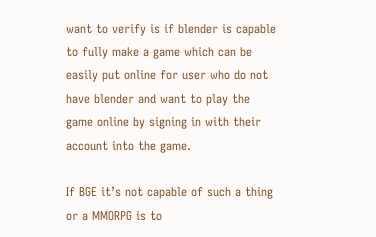want to verify is if blender is capable to fully make a game which can be easily put online for user who do not have blender and want to play the game online by signing in with their account into the game.

If BGE it’s not capable of such a thing or a MMORPG is to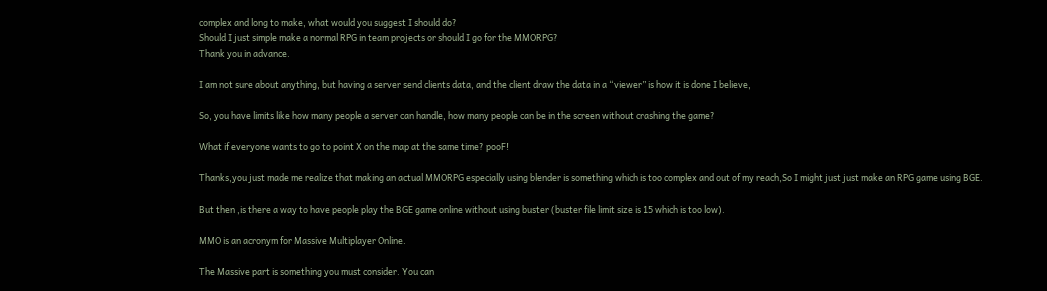complex and long to make, what would you suggest I should do?
Should I just simple make a normal RPG in team projects or should I go for the MMORPG?
Thank you in advance.

I am not sure about anything, but having a server send clients data, and the client draw the data in a “viewer” is how it is done I believe,

So, you have limits like how many people a server can handle, how many people can be in the screen without crashing the game?

What if everyone wants to go to point X on the map at the same time? pooF!

Thanks,you just made me realize that making an actual MMORPG especially using blender is something which is too complex and out of my reach,So I might just just make an RPG game using BGE.

But then ,is there a way to have people play the BGE game online without using buster (buster file limit size is 15 which is too low).

MMO is an acronym for Massive Multiplayer Online.

The Massive part is something you must consider. You can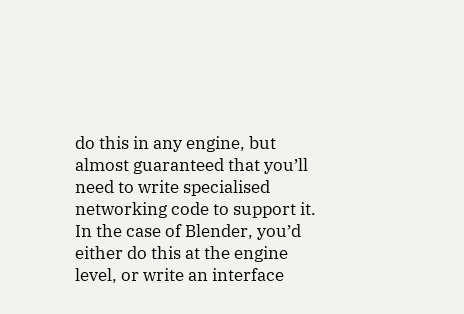do this in any engine, but almost guaranteed that you’ll need to write specialised networking code to support it. In the case of Blender, you’d either do this at the engine level, or write an interface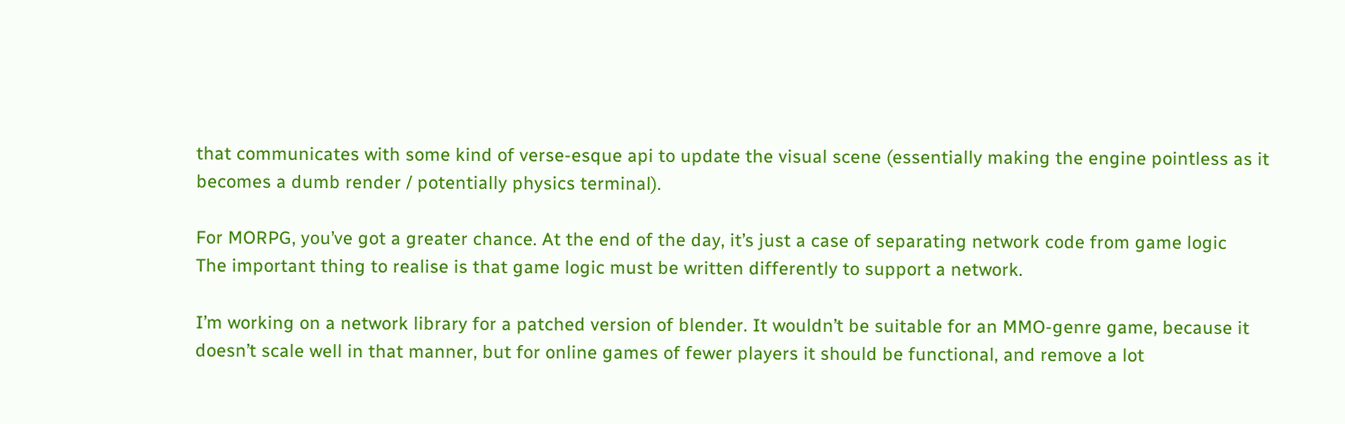that communicates with some kind of verse-esque api to update the visual scene (essentially making the engine pointless as it becomes a dumb render / potentially physics terminal).

For MORPG, you’ve got a greater chance. At the end of the day, it’s just a case of separating network code from game logic
The important thing to realise is that game logic must be written differently to support a network.

I’m working on a network library for a patched version of blender. It wouldn’t be suitable for an MMO-genre game, because it doesn’t scale well in that manner, but for online games of fewer players it should be functional, and remove a lot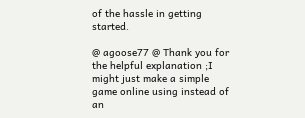of the hassle in getting started.

@ agoose77 @ Thank you for the helpful explanation ;I might just make a simple game online using instead of an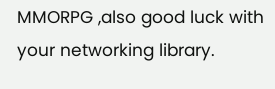MMORPG ,also good luck with your networking library.